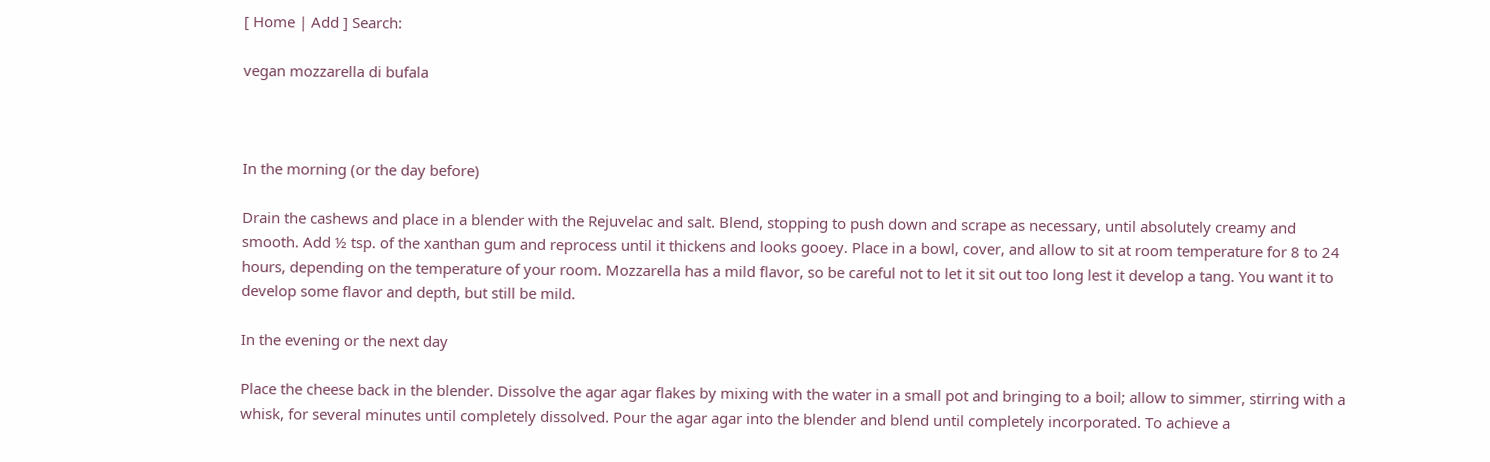[ Home | Add ] Search:

vegan mozzarella di bufala



In the morning (or the day before)

Drain the cashews and place in a blender with the Rejuvelac and salt. Blend, stopping to push down and scrape as necessary, until absolutely creamy and smooth. Add ½ tsp. of the xanthan gum and reprocess until it thickens and looks gooey. Place in a bowl, cover, and allow to sit at room temperature for 8 to 24 hours, depending on the temperature of your room. Mozzarella has a mild flavor, so be careful not to let it sit out too long lest it develop a tang. You want it to develop some flavor and depth, but still be mild.

In the evening or the next day

Place the cheese back in the blender. Dissolve the agar agar flakes by mixing with the water in a small pot and bringing to a boil; allow to simmer, stirring with a whisk, for several minutes until completely dissolved. Pour the agar agar into the blender and blend until completely incorporated. To achieve a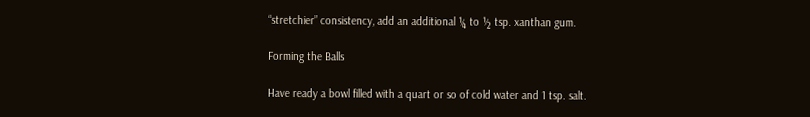“stretchier” consistency, add an additional ¼ to ½ tsp. xanthan gum.

Forming the Balls

Have ready a bowl filled with a quart or so of cold water and 1 tsp. salt.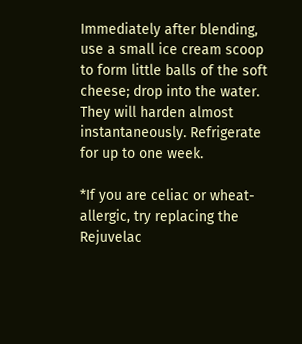Immediately after blending, use a small ice cream scoop to form little balls of the soft cheese; drop into the water. They will harden almost instantaneously. Refrigerate for up to one week.

*If you are celiac or wheat-allergic, try replacing the Rejuvelac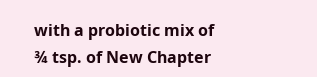with a probiotic mix of ¾ tsp. of New Chapter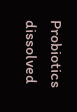Probiotics dissolved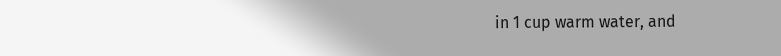in 1 cup warm water, and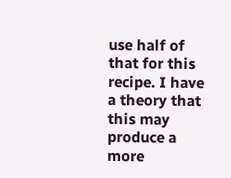use half of that for this recipe. I have a theory that this may produce a more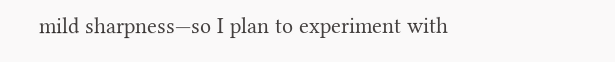mild sharpness—so I plan to experiment with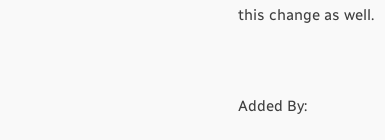this change as well.


Added By: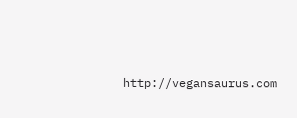http://vegansaurus.com